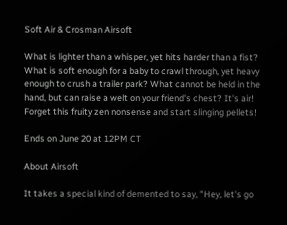Soft Air & Crosman Airsoft

What is lighter than a whisper, yet hits harder than a fist? What is soft enough for a baby to crawl through, yet heavy enough to crush a trailer park? What cannot be held in the hand, but can raise a welt on your friend's chest? It's air! Forget this fruity zen nonsense and start slinging pellets!

Ends on June 20 at 12PM CT

About Airsoft

It takes a special kind of demented to say, "Hey, let's go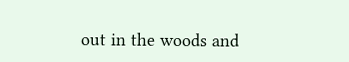out in the woods and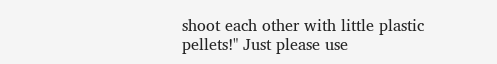shoot each other with little plastic pellets!" Just please use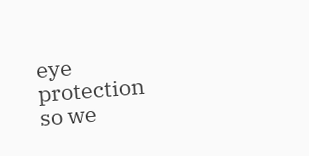eye protection so we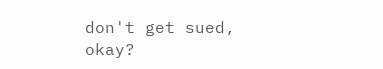don't get sued, okay?